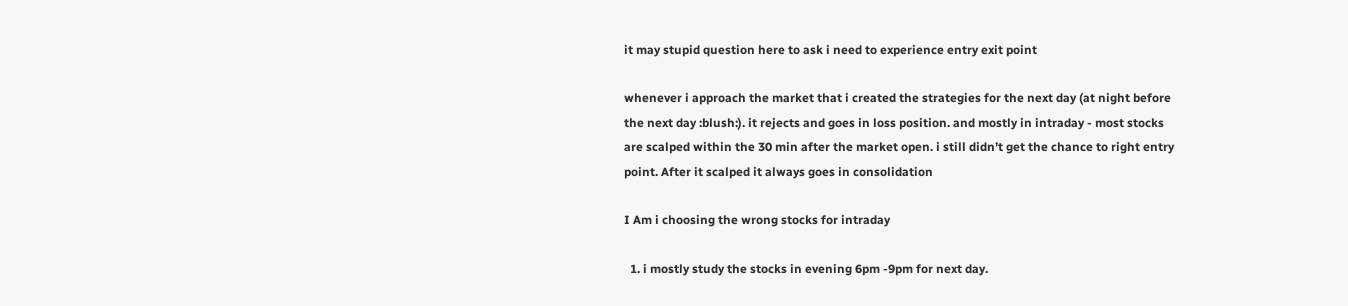it may stupid question here to ask i need to experience entry exit point

whenever i approach the market that i created the strategies for the next day (at night before the next day :blush:). it rejects and goes in loss position. and mostly in intraday - most stocks are scalped within the 30 min after the market open. i still didn’t get the chance to right entry point. After it scalped it always goes in consolidation

I Am i choosing the wrong stocks for intraday

  1. i mostly study the stocks in evening 6pm -9pm for next day.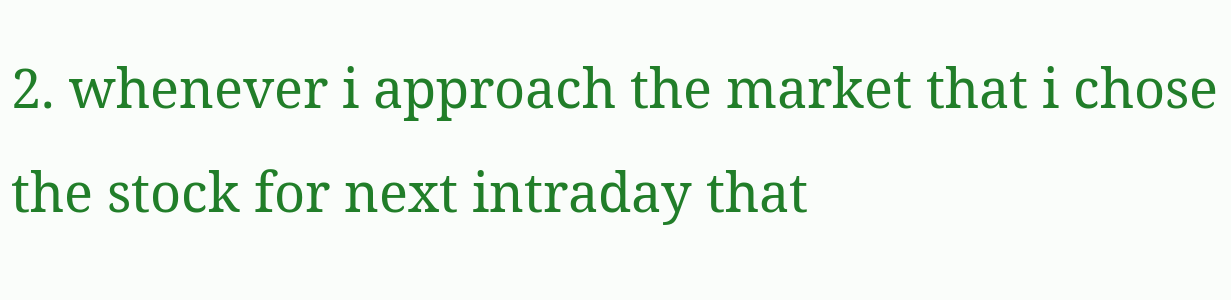2. whenever i approach the market that i chose the stock for next intraday that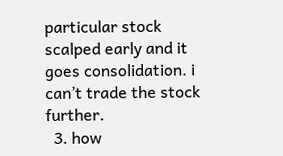particular stock scalped early and it goes consolidation. i can’t trade the stock further.
  3. how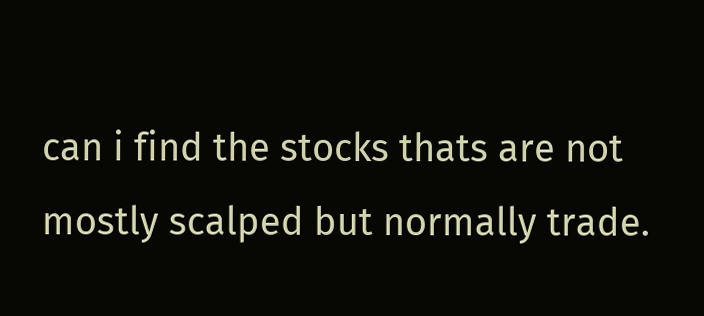can i find the stocks thats are not mostly scalped but normally trade.